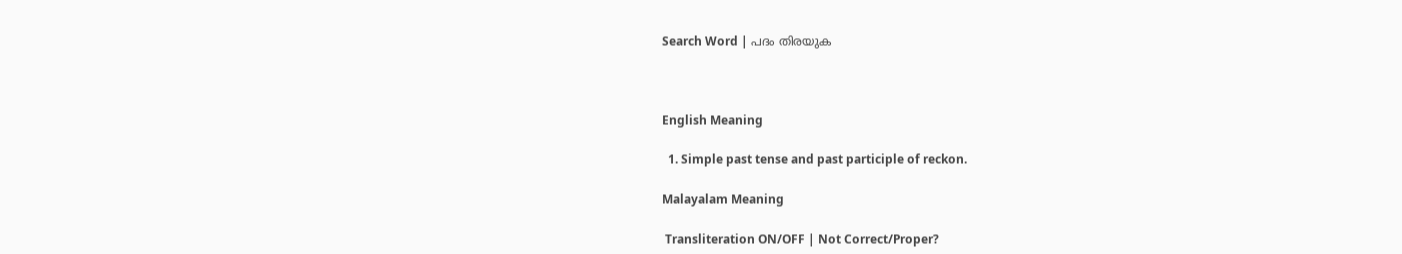Search Word | പദം തിരയുക



English Meaning

  1. Simple past tense and past participle of reckon.

Malayalam Meaning

 Transliteration ON/OFF | Not Correct/Proper?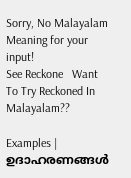Sorry, No Malayalam Meaning for your input!
See Reckone   Want To Try Reckoned In Malayalam??

Examples | ഉദാഹരണങ്ങൾ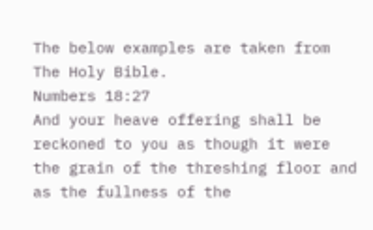The below examples are taken from The Holy Bible.
Numbers 18:27
And your heave offering shall be reckoned to you as though it were the grain of the threshing floor and as the fullness of the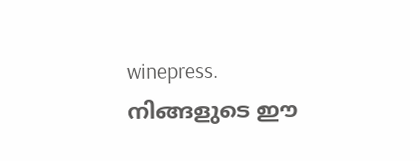winepress.
നിങ്ങളുടെ ഈ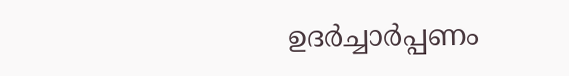ഉദർച്ചാർപ്പണം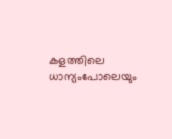കളത്തിലെ ധാന്യംപോലെയും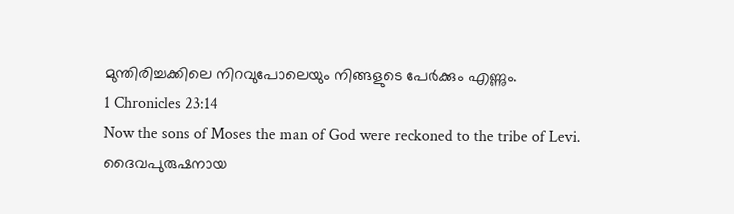മുന്തിരിച്ചക്കിലെ നിറവുപോലെയും നിങ്ങളുടെ പേർക്കും എണ്ണും.
1 Chronicles 23:14
Now the sons of Moses the man of God were reckoned to the tribe of Levi.
ദൈവപുരുഷനായ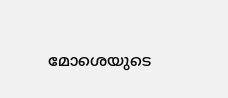മോശെയുടെ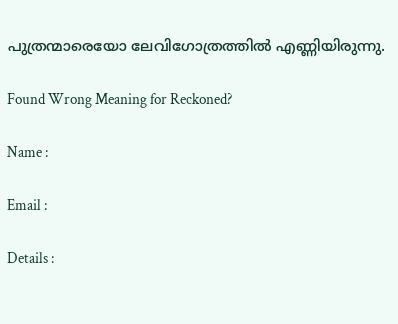പുത്രന്മാരെയോ ലേവിഗോത്രത്തിൽ എണ്ണിയിരുന്നു.

Found Wrong Meaning for Reckoned?

Name :

Email :

Details :